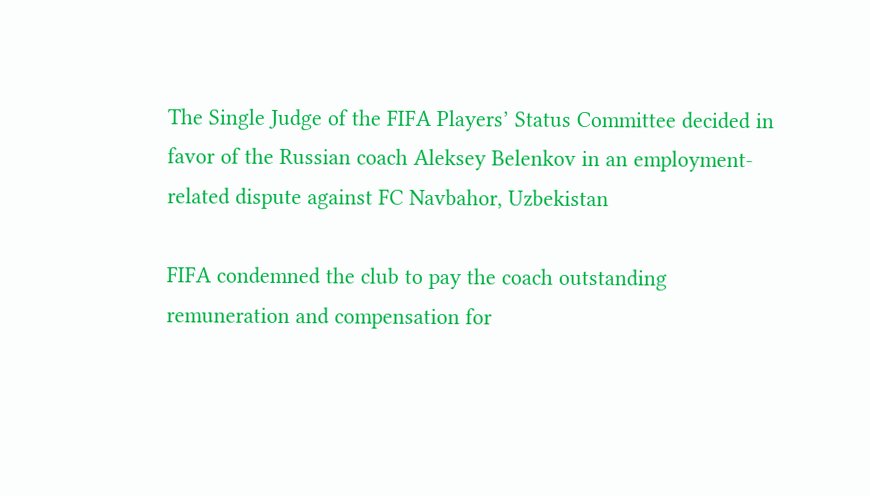The Single Judge of the FIFA Players’ Status Committee decided in favor of the Russian coach Aleksey Belenkov in an employment-related dispute against FC Navbahor, Uzbekistan

FIFA condemned the club to pay the coach outstanding remuneration and compensation for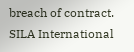breach of contract.
SILA International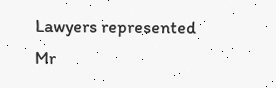Lawyers represented Mr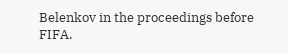Belenkov in the proceedings before FIFA.